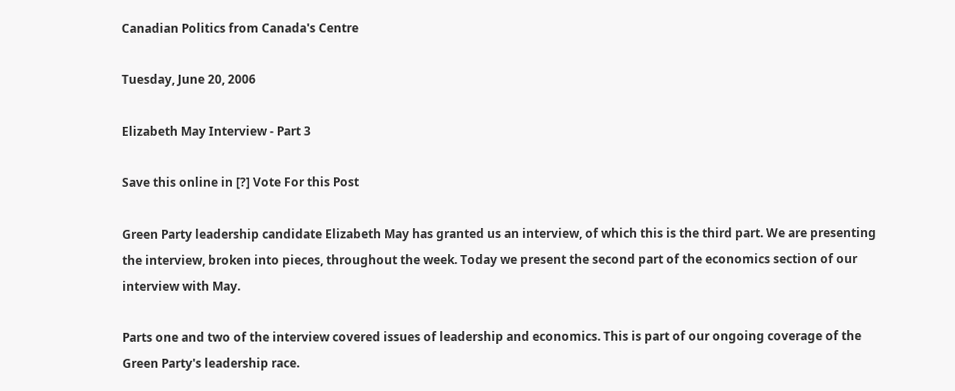Canadian Politics from Canada's Centre

Tuesday, June 20, 2006

Elizabeth May Interview - Part 3

Save this online in [?] Vote For this Post

Green Party leadership candidate Elizabeth May has granted us an interview, of which this is the third part. We are presenting the interview, broken into pieces, throughout the week. Today we present the second part of the economics section of our interview with May.

Parts one and two of the interview covered issues of leadership and economics. This is part of our ongoing coverage of the Green Party's leadership race.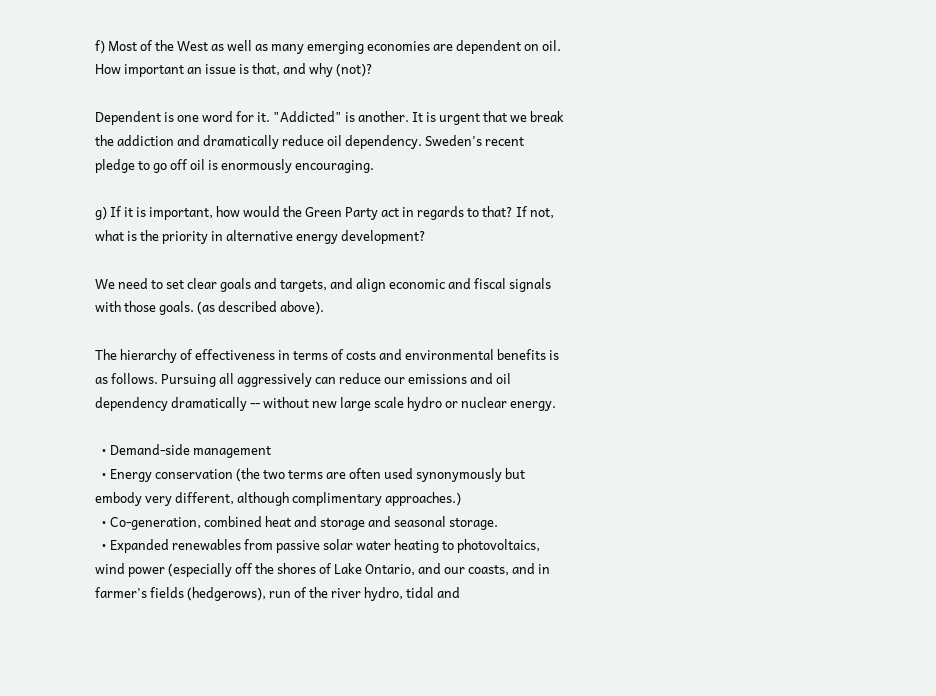f) Most of the West as well as many emerging economies are dependent on oil. How important an issue is that, and why (not)?

Dependent is one word for it. "Addicted" is another. It is urgent that we break the addiction and dramatically reduce oil dependency. Sweden's recent pledge to go off oil is enormously encouraging.

g) If it is important, how would the Green Party act in regards to that? If not, what is the priority in alternative energy development?

We need to set clear goals and targets, and align economic and fiscal signals with those goals. (as described above).

The hierarchy of effectiveness in terms of costs and environmental benefits is as follows. Pursuing all aggressively can reduce our emissions and oil dependency dramatically -- without new large scale hydro or nuclear energy.

  • Demand-side management
  • Energy conservation (the two terms are often used synonymously but embody very different, although complimentary approaches.)
  • Co-generation, combined heat and storage and seasonal storage.
  • Expanded renewables from passive solar water heating to photovoltaics, wind power (especially off the shores of Lake Ontario, and our coasts, and in farmer's fields (hedgerows), run of the river hydro, tidal and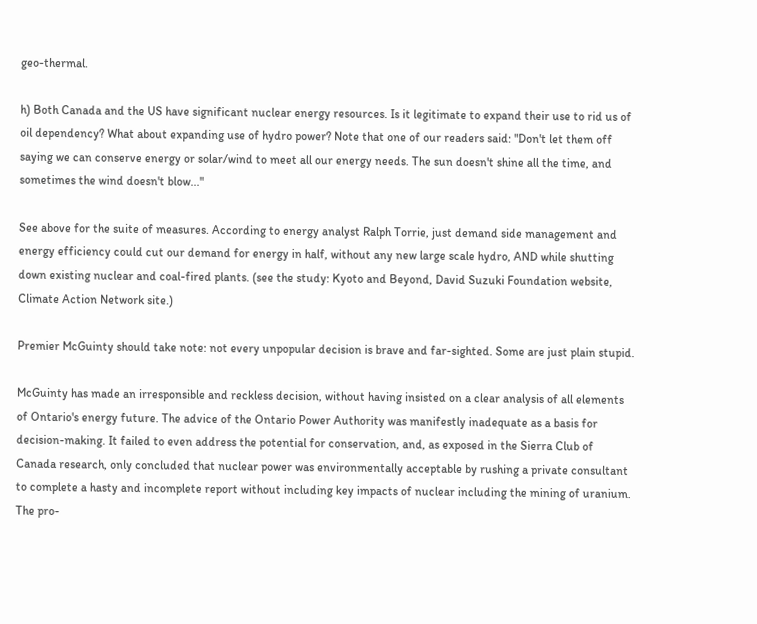geo-thermal.

h) Both Canada and the US have significant nuclear energy resources. Is it legitimate to expand their use to rid us of oil dependency? What about expanding use of hydro power? Note that one of our readers said: "Don't let them off saying we can conserve energy or solar/wind to meet all our energy needs. The sun doesn't shine all the time, and sometimes the wind doesn't blow..."

See above for the suite of measures. According to energy analyst Ralph Torrie, just demand side management and energy efficiency could cut our demand for energy in half, without any new large scale hydro, AND while shutting down existing nuclear and coal-fired plants. (see the study: Kyoto and Beyond, David Suzuki Foundation website, Climate Action Network site.)

Premier McGuinty should take note: not every unpopular decision is brave and far-sighted. Some are just plain stupid.

McGuinty has made an irresponsible and reckless decision, without having insisted on a clear analysis of all elements of Ontario's energy future. The advice of the Ontario Power Authority was manifestly inadequate as a basis for decision-making. It failed to even address the potential for conservation, and, as exposed in the Sierra Club of Canada research, only concluded that nuclear power was environmentally acceptable by rushing a private consultant to complete a hasty and incomplete report without including key impacts of nuclear including the mining of uranium. The pro-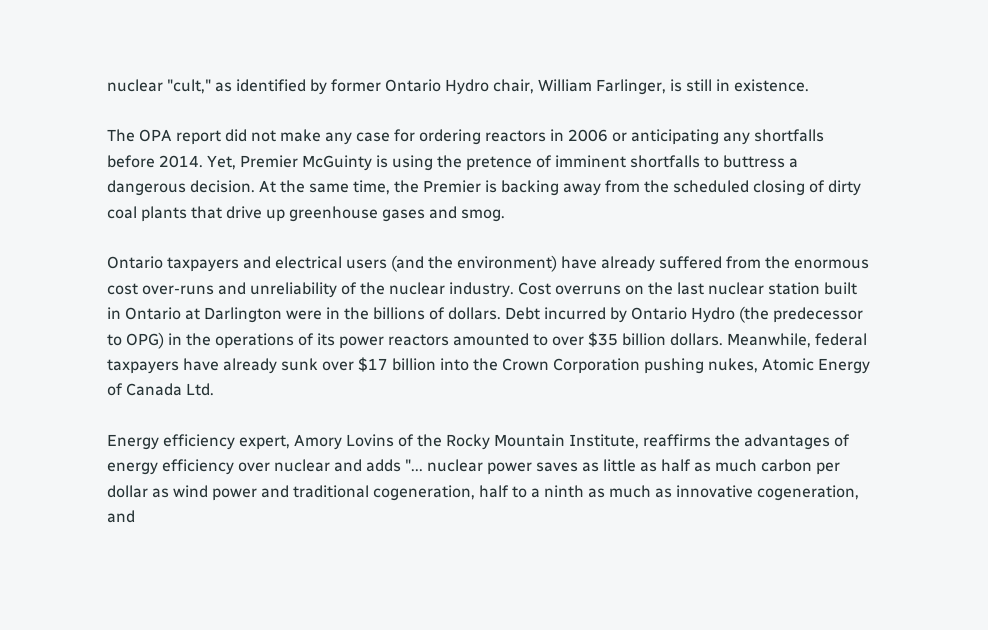nuclear "cult," as identified by former Ontario Hydro chair, William Farlinger, is still in existence.

The OPA report did not make any case for ordering reactors in 2006 or anticipating any shortfalls before 2014. Yet, Premier McGuinty is using the pretence of imminent shortfalls to buttress a dangerous decision. At the same time, the Premier is backing away from the scheduled closing of dirty coal plants that drive up greenhouse gases and smog.

Ontario taxpayers and electrical users (and the environment) have already suffered from the enormous cost over-runs and unreliability of the nuclear industry. Cost overruns on the last nuclear station built in Ontario at Darlington were in the billions of dollars. Debt incurred by Ontario Hydro (the predecessor to OPG) in the operations of its power reactors amounted to over $35 billion dollars. Meanwhile, federal taxpayers have already sunk over $17 billion into the Crown Corporation pushing nukes, Atomic Energy of Canada Ltd.

Energy efficiency expert, Amory Lovins of the Rocky Mountain Institute, reaffirms the advantages of energy efficiency over nuclear and adds "... nuclear power saves as little as half as much carbon per dollar as wind power and traditional cogeneration, half to a ninth as much as innovative cogeneration, and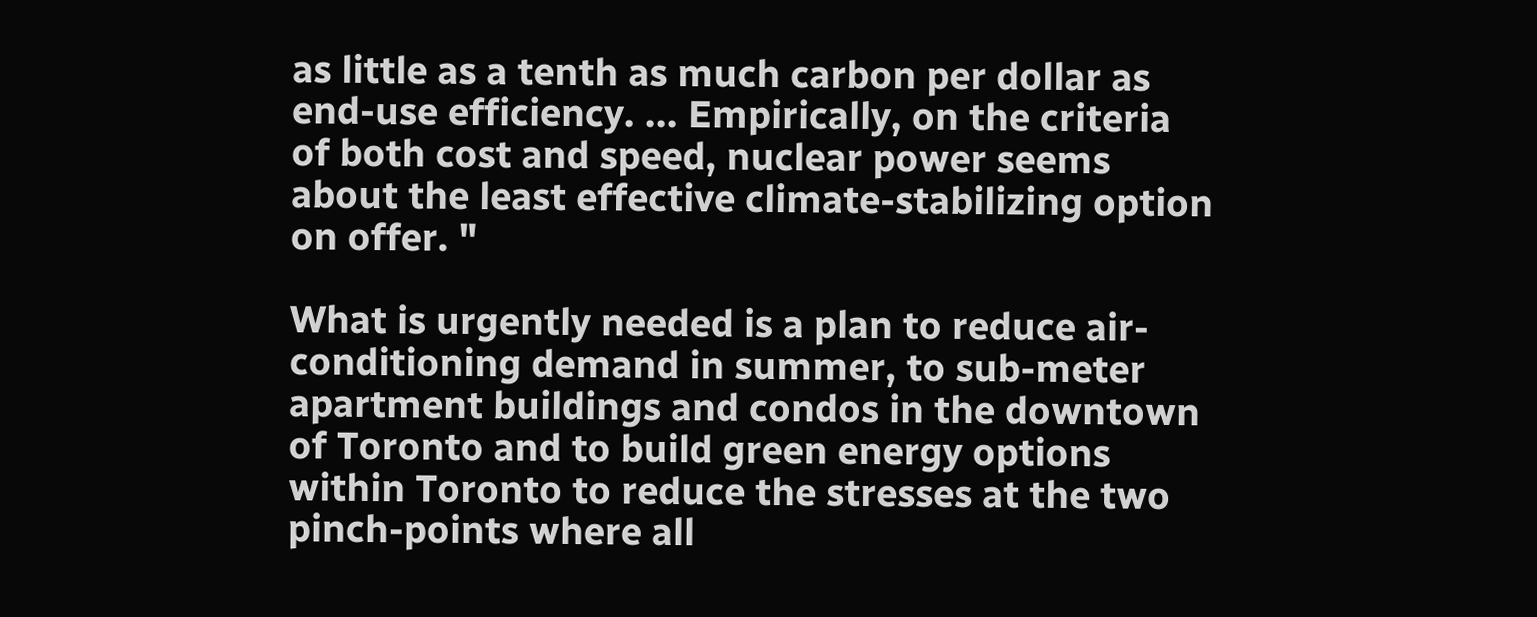as little as a tenth as much carbon per dollar as end-use efficiency. ... Empirically, on the criteria of both cost and speed, nuclear power seems about the least effective climate-stabilizing option on offer. "

What is urgently needed is a plan to reduce air-conditioning demand in summer, to sub-meter apartment buildings and condos in the downtown of Toronto and to build green energy options within Toronto to reduce the stresses at the two pinch-points where all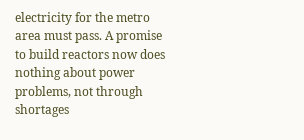electricity for the metro area must pass. A promise to build reactors now does nothing about power problems, not through shortages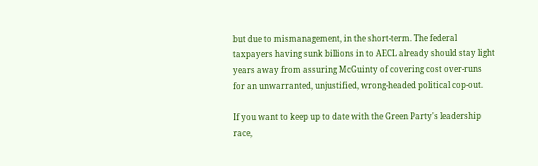but due to mismanagement, in the short-term. The federal taxpayers having sunk billions in to AECL already should stay light years away from assuring McGuinty of covering cost over-runs for an unwarranted, unjustified, wrong-headed political cop-out.

If you want to keep up to date with the Green Party's leadership race,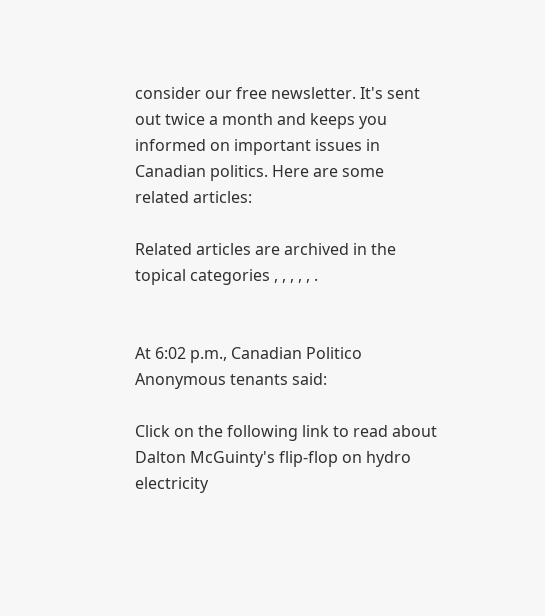consider our free newsletter. It's sent out twice a month and keeps you informed on important issues in Canadian politics. Here are some related articles:

Related articles are archived in the topical categories , , , , , .


At 6:02 p.m., Canadian Politico Anonymous tenants said:

Click on the following link to read about Dalton McGuinty's flip-flop on hydro electricity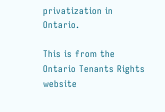privatization in Ontario.

This is from the Ontario Tenants Rights website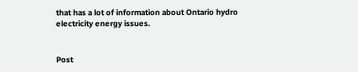that has a lot of information about Ontario hydro electricity energy issues.


Post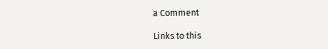a Comment

Links to this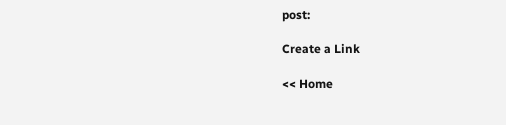post:

Create a Link

<< Home